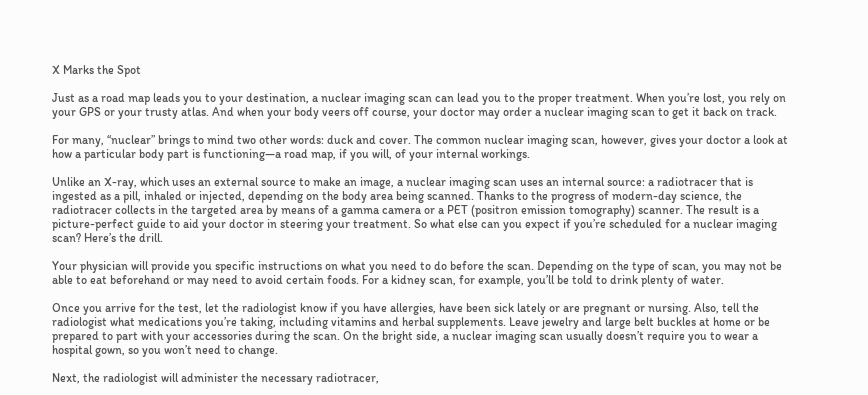X Marks the Spot

Just as a road map leads you to your destination, a nuclear imaging scan can lead you to the proper treatment. When you’re lost, you rely on your GPS or your trusty atlas. And when your body veers off course, your doctor may order a nuclear imaging scan to get it back on track.

For many, “nuclear” brings to mind two other words: duck and cover. The common nuclear imaging scan, however, gives your doctor a look at how a particular body part is functioning—a road map, if you will, of your internal workings.

Unlike an X-ray, which uses an external source to make an image, a nuclear imaging scan uses an internal source: a radiotracer that is ingested as a pill, inhaled or injected, depending on the body area being scanned. Thanks to the progress of modern-day science, the radiotracer collects in the targeted area by means of a gamma camera or a PET (positron emission tomography) scanner. The result is a picture-perfect guide to aid your doctor in steering your treatment. So what else can you expect if you’re scheduled for a nuclear imaging scan? Here’s the drill.

Your physician will provide you specific instructions on what you need to do before the scan. Depending on the type of scan, you may not be able to eat beforehand or may need to avoid certain foods. For a kidney scan, for example, you’ll be told to drink plenty of water.

Once you arrive for the test, let the radiologist know if you have allergies, have been sick lately or are pregnant or nursing. Also, tell the radiologist what medications you’re taking, including vitamins and herbal supplements. Leave jewelry and large belt buckles at home or be prepared to part with your accessories during the scan. On the bright side, a nuclear imaging scan usually doesn’t require you to wear a hospital gown, so you won’t need to change.

Next, the radiologist will administer the necessary radiotracer,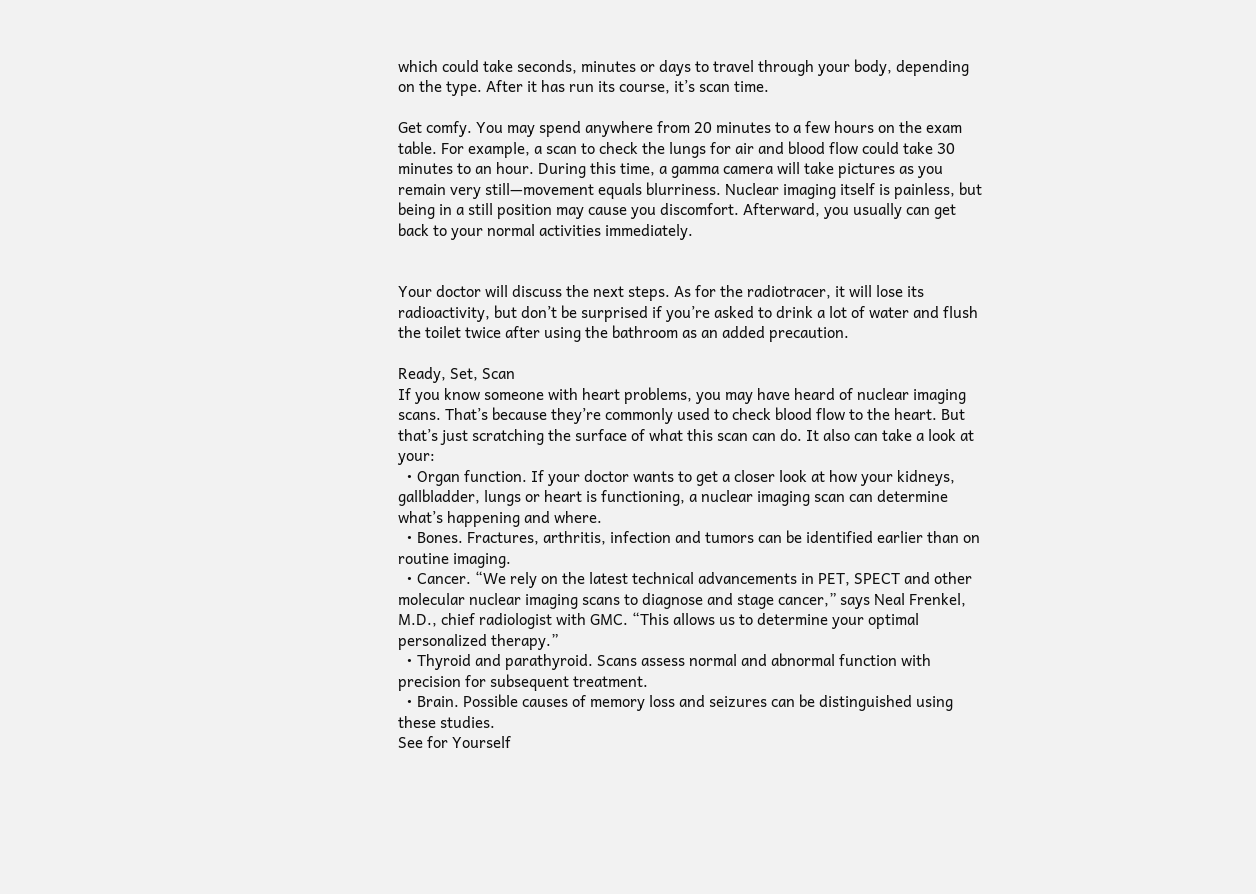which could take seconds, minutes or days to travel through your body, depending on the type. After it has run its course, it’s scan time.

Get comfy. You may spend anywhere from 20 minutes to a few hours on the exam table. For example, a scan to check the lungs for air and blood flow could take 30 minutes to an hour. During this time, a gamma camera will take pictures as you remain very still—movement equals blurriness. Nuclear imaging itself is painless, but being in a still position may cause you discomfort. Afterward, you usually can get back to your normal activities immediately.


Your doctor will discuss the next steps. As for the radiotracer, it will lose its radioactivity, but don’t be surprised if you’re asked to drink a lot of water and flush the toilet twice after using the bathroom as an added precaution.

Ready, Set, Scan
If you know someone with heart problems, you may have heard of nuclear imaging scans. That’s because they’re commonly used to check blood flow to the heart. But that’s just scratching the surface of what this scan can do. It also can take a look at your:
  • Organ function. If your doctor wants to get a closer look at how your kidneys, gallbladder, lungs or heart is functioning, a nuclear imaging scan can determine what’s happening and where.
  • Bones. Fractures, arthritis, infection and tumors can be identified earlier than on routine imaging.
  • Cancer. “We rely on the latest technical advancements in PET, SPECT and other molecular nuclear imaging scans to diagnose and stage cancer,” says Neal Frenkel, M.D., chief radiologist with GMC. “This allows us to determine your optimal personalized therapy.”
  • Thyroid and parathyroid. Scans assess normal and abnormal function with precision for subsequent treatment.
  • Brain. Possible causes of memory loss and seizures can be distinguished using these studies.
See for Yourself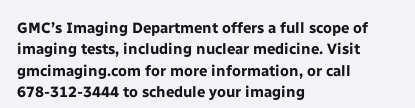GMC’s Imaging Department offers a full scope of imaging tests, including nuclear medicine. Visit gmcimaging.com for more information, or call 678-312-3444 to schedule your imaging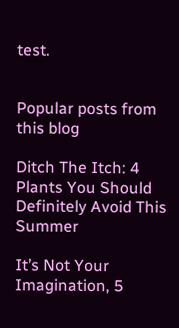test.


Popular posts from this blog

Ditch The Itch: 4 Plants You Should Definitely Avoid This Summer

It’s Not Your Imagination, 5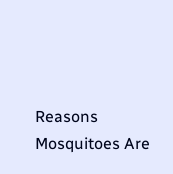Reasons Mosquitoes Are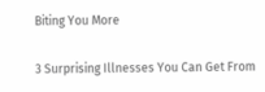Biting You More

3 Surprising Illnesses You Can Get From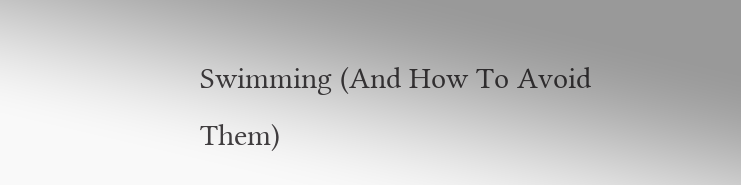Swimming (And How To Avoid Them)